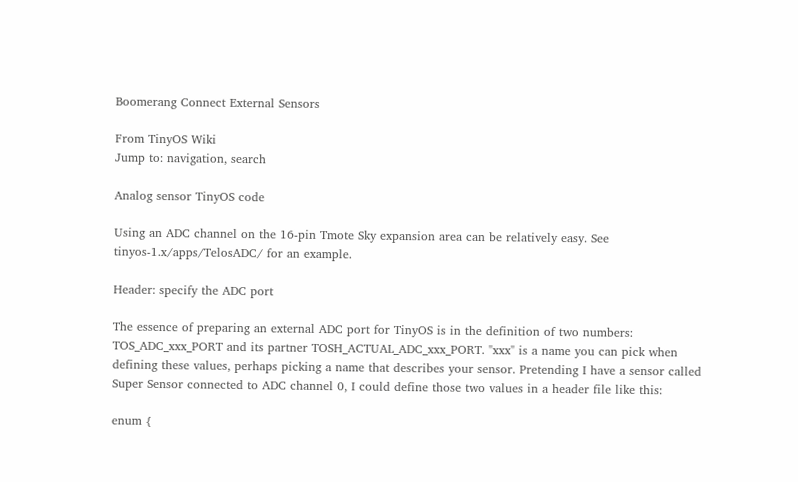Boomerang Connect External Sensors

From TinyOS Wiki
Jump to: navigation, search

Analog sensor TinyOS code

Using an ADC channel on the 16-pin Tmote Sky expansion area can be relatively easy. See tinyos-1.x/apps/TelosADC/ for an example.

Header: specify the ADC port

The essence of preparing an external ADC port for TinyOS is in the definition of two numbers: TOS_ADC_xxx_PORT and its partner TOSH_ACTUAL_ADC_xxx_PORT. "xxx" is a name you can pick when defining these values, perhaps picking a name that describes your sensor. Pretending I have a sensor called Super Sensor connected to ADC channel 0, I could define those two values in a header file like this:

enum {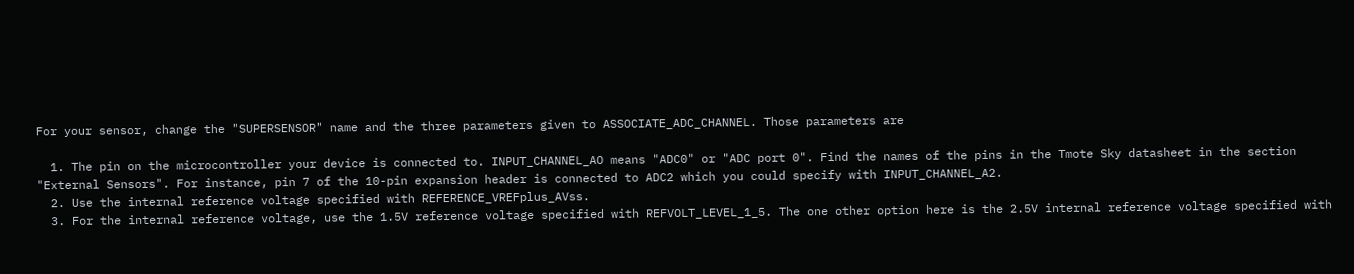For your sensor, change the "SUPERSENSOR" name and the three parameters given to ASSOCIATE_ADC_CHANNEL. Those parameters are

  1. The pin on the microcontroller your device is connected to. INPUT_CHANNEL_AO means "ADC0" or "ADC port 0". Find the names of the pins in the Tmote Sky datasheet in the section "External Sensors". For instance, pin 7 of the 10-pin expansion header is connected to ADC2 which you could specify with INPUT_CHANNEL_A2.
  2. Use the internal reference voltage specified with REFERENCE_VREFplus_AVss.
  3. For the internal reference voltage, use the 1.5V reference voltage specified with REFVOLT_LEVEL_1_5. The one other option here is the 2.5V internal reference voltage specified with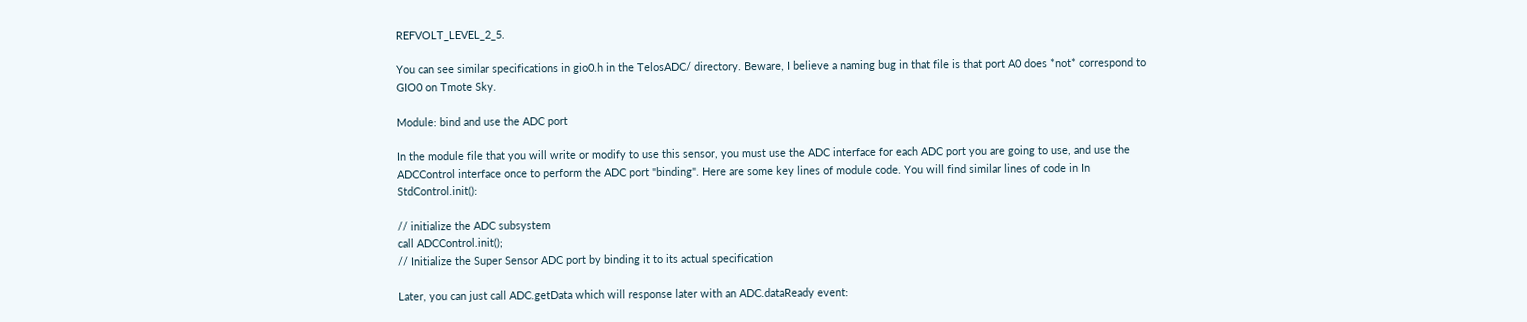REFVOLT_LEVEL_2_5.

You can see similar specifications in gio0.h in the TelosADC/ directory. Beware, I believe a naming bug in that file is that port A0 does *not* correspond to GIO0 on Tmote Sky.

Module: bind and use the ADC port

In the module file that you will write or modify to use this sensor, you must use the ADC interface for each ADC port you are going to use, and use the ADCControl interface once to perform the ADC port "binding". Here are some key lines of module code. You will find similar lines of code in In StdControl.init():

// initialize the ADC subsystem
call ADCControl.init();
// Initialize the Super Sensor ADC port by binding it to its actual specification

Later, you can just call ADC.getData which will response later with an ADC.dataReady event: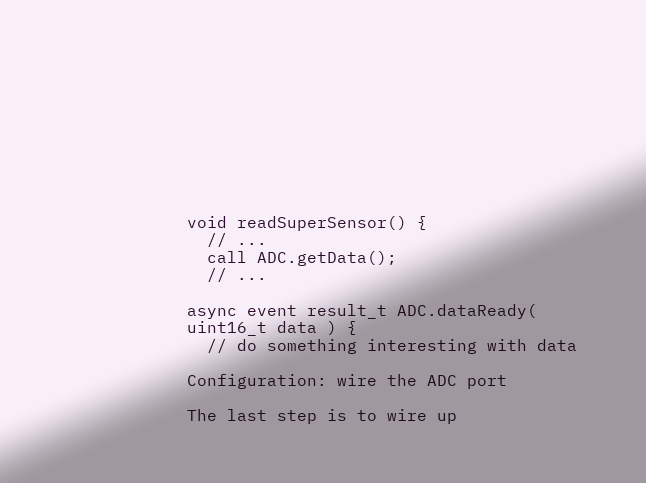void readSuperSensor() {
  // ...
  call ADC.getData();
  // ...

async event result_t ADC.dataReady( uint16_t data ) {
  // do something interesting with data

Configuration: wire the ADC port

The last step is to wire up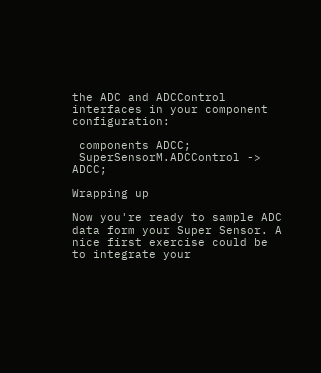the ADC and ADCControl interfaces in your component configuration:

 components ADCC;
 SuperSensorM.ADCControl -> ADCC;

Wrapping up

Now you're ready to sample ADC data form your Super Sensor. A nice first exercise could be to integrate your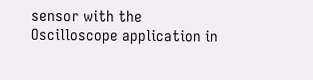sensor with the Oscilloscope application in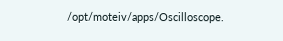/opt/moteiv/apps/Oscilloscope.